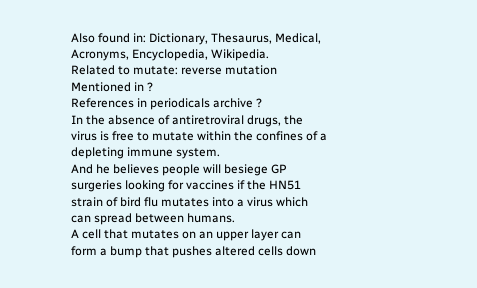Also found in: Dictionary, Thesaurus, Medical, Acronyms, Encyclopedia, Wikipedia.
Related to mutate: reverse mutation
Mentioned in ?
References in periodicals archive ?
In the absence of antiretroviral drugs, the virus is free to mutate within the confines of a depleting immune system.
And he believes people will besiege GP surgeries looking for vaccines if the HN51 strain of bird flu mutates into a virus which can spread between humans.
A cell that mutates on an upper layer can form a bump that pushes altered cells down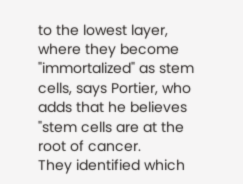to the lowest layer, where they become "immortalized" as stem cells, says Portier, who adds that he believes "stem cells are at the root of cancer.
They identified which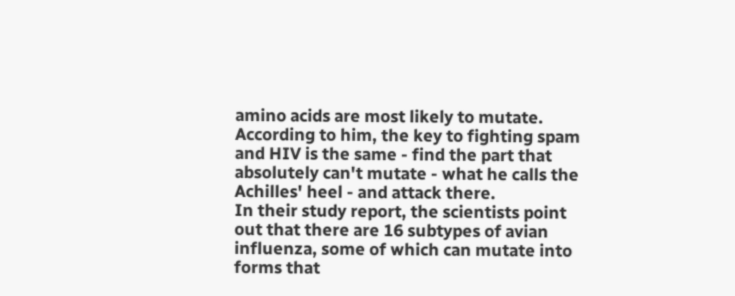amino acids are most likely to mutate.
According to him, the key to fighting spam and HIV is the same - find the part that absolutely can't mutate - what he calls the Achilles' heel - and attack there.
In their study report, the scientists point out that there are 16 subtypes of avian influenza, some of which can mutate into forms that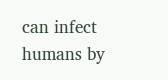can infect humans by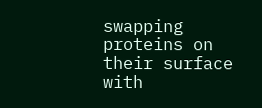swapping proteins on their surface with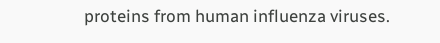proteins from human influenza viruses.